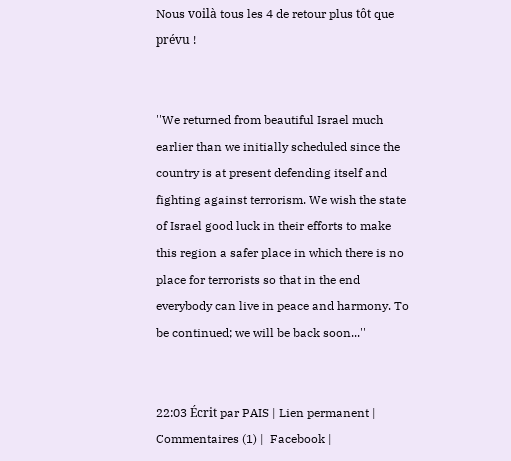Nous voilà tous les 4 de retour plus tôt que prévu !


''We returned from beautiful Israel much earlier than we initially scheduled since the country is at present defending itself and fighting against terrorism. We wish the state of Israel good luck in their efforts to make this region a safer place in which there is no place for terrorists so that in the end everybody can live in peace and harmony. To be continued; we will be back soon...''


22:03 Écrit par PAIS | Lien permanent | Commentaires (1) |  Facebook |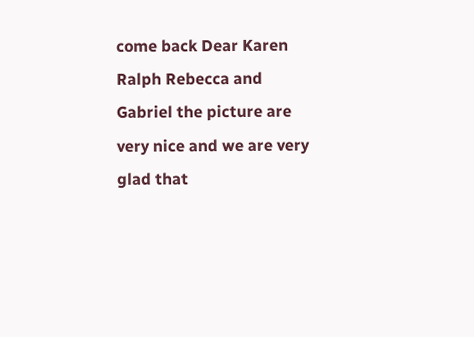come back Dear Karen Ralph Rebecca and Gabriel the picture are very nice and we are very glad that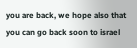you are back, we hope also that you can go back soon to israel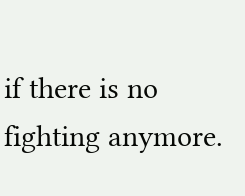if there is no fighting anymore.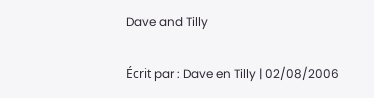Dave and Tilly

Écrit par : Dave en Tilly | 02/08/2006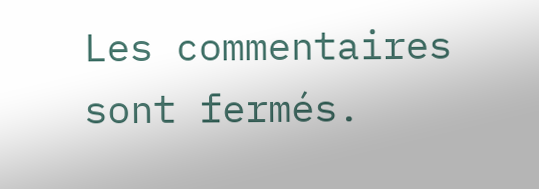Les commentaires sont fermés.